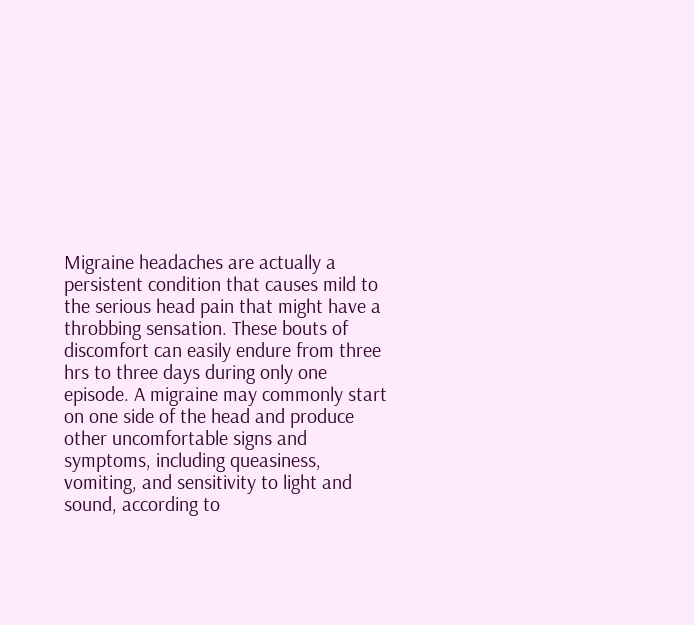Migraine headaches are actually a persistent condition that causes mild to the serious head pain that might have a throbbing sensation. These bouts of discomfort can easily endure from three hrs to three days during only one episode. A migraine may commonly start on one side of the head and produce other uncomfortable signs and symptoms, including queasiness, vomiting, and sensitivity to light and sound, according to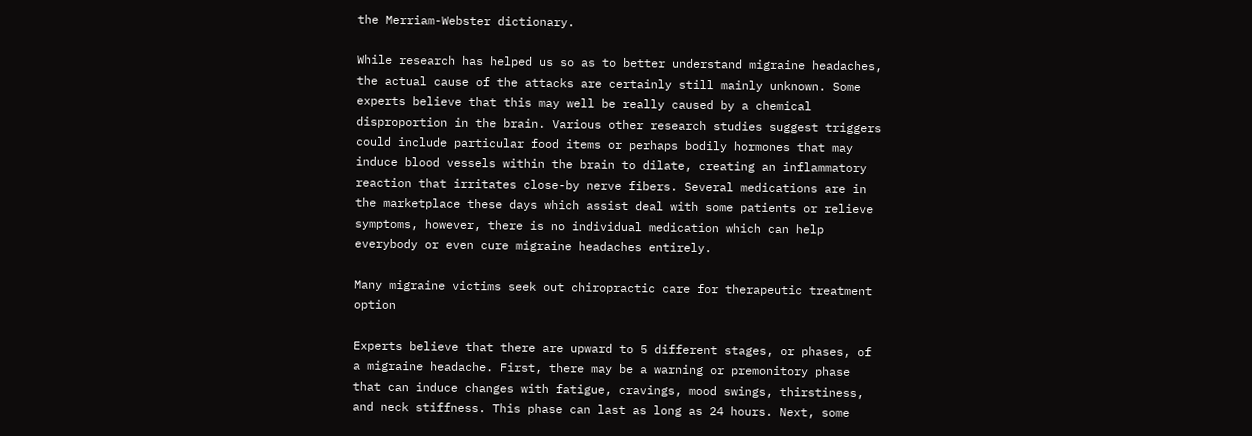the Merriam-Webster dictionary.

While research has helped us so as to better understand migraine headaches, the actual cause of the attacks are certainly still mainly unknown. Some experts believe that this may well be really caused by a chemical disproportion in the brain. Various other research studies suggest triggers could include particular food items or perhaps bodily hormones that may induce blood vessels within the brain to dilate, creating an inflammatory reaction that irritates close-by nerve fibers. Several medications are in the marketplace these days which assist deal with some patients or relieve symptoms, however, there is no individual medication which can help everybody or even cure migraine headaches entirely.

Many migraine victims seek out chiropractic care for therapeutic treatment option

Experts believe that there are upward to 5 different stages, or phases, of a migraine headache. First, there may be a warning or premonitory phase that can induce changes with fatigue, cravings, mood swings, thirstiness, and neck stiffness. This phase can last as long as 24 hours. Next, some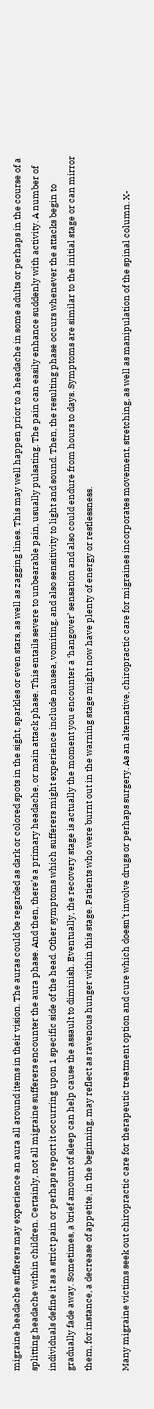migraine headache sufferers may experience an aura all around items in their vision. The auras could be regarded as dark or colored spots in the sight, sparkles or even stars, as well as zagging lines. This may well happen prior to a headache in some adults or perhaps in the course of a splitting headache within children. Certainly, not all migraine sufferers encounter the aura phase. And then, there’s a primary headache, or main attack phase. This entails severe to unbearable pain, usually pulsating. The pain can easily enhance suddenly with activity. A number of individuals define it as a strict pain or perhaps report it occurring upon 1 specific side of the head. Other symptoms which sufferers might experience include nausea, vomiting, and also sensitivity to light and sound. Then, the resulting phase occurs whenever the attacks begin to gradually fade away. Sometimes, a brief amount of sleep can help cause the assault to diminish. Eventually, the recovery stage is actually the moment you encounter a ‘hangover’ sensation and also could endure from hours to days. Symptoms are similar to the initial stage or can mirror them, for instance, a decrease of appetite, in the beginning, may reflect as ravenous hunger within this stage. Patients who were burnt out in the warning stage might now have plenty of energy or restlessness.

Many migraine victims seek out chiropractic care for therapeutic treatment option and cure which doesn’t involve drugs or perhaps surgery. As an alternative, chiropractic care for migraines incorporates movement, stretching, as well as manipulation of the spinal column. X-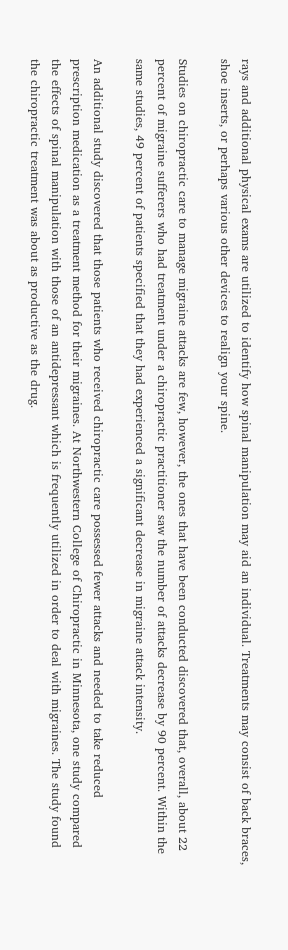rays and additional physical exams are utilized to identify how spinal manipulation may aid an individual. Treatments may consist of back braces, shoe inserts, or perhaps various other devices to realign your spine.

Studies on chiropractic care to manage migraine attacks are few, however, the ones that have been conducted discovered that, overall, about 22 percent of migraine sufferers who had treatment under a chiropractic practitioner saw the number of attacks decrease by 90 percent. Within the same studies, 49 percent of patients specified that they had experienced a significant decrease in migraine attack intensity.

An additional study discovered that those patients who received chiropractic care possessed fewer attacks and needed to take reduced prescription medication as a treatment method for their migraines. At Northwestern College of Chiropractic in Minnesota, one study compared the effects of spinal manipulation with those of an antidepressant which is frequently utilized in order to deal with migraines. The study found the chiropractic treatment was about as productive as the drug.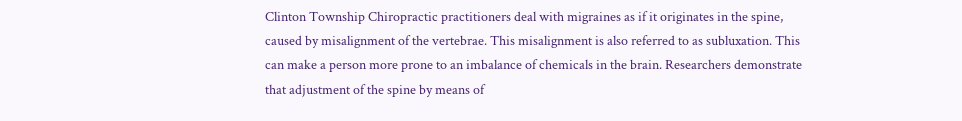Clinton Township Chiropractic practitioners deal with migraines as if it originates in the spine, caused by misalignment of the vertebrae. This misalignment is also referred to as subluxation. This can make a person more prone to an imbalance of chemicals in the brain. Researchers demonstrate that adjustment of the spine by means of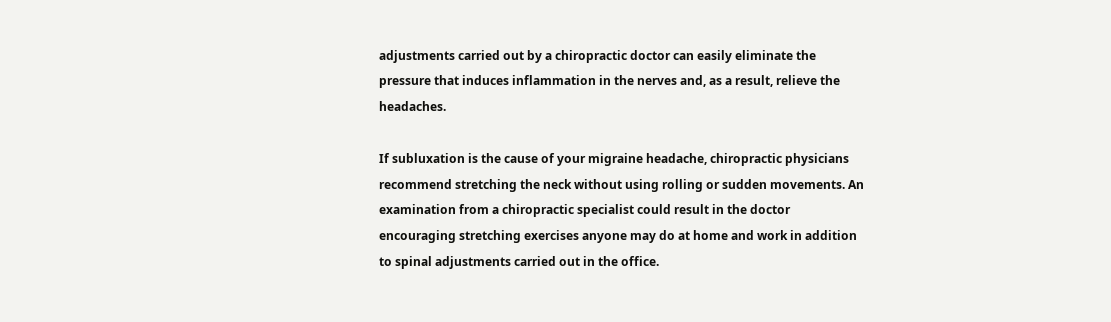adjustments carried out by a chiropractic doctor can easily eliminate the pressure that induces inflammation in the nerves and, as a result, relieve the headaches.

If subluxation is the cause of your migraine headache, chiropractic physicians recommend stretching the neck without using rolling or sudden movements. An examination from a chiropractic specialist could result in the doctor encouraging stretching exercises anyone may do at home and work in addition to spinal adjustments carried out in the office.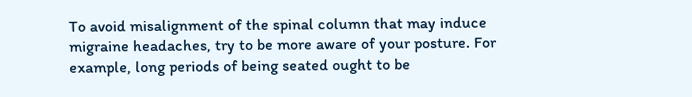To avoid misalignment of the spinal column that may induce migraine headaches, try to be more aware of your posture. For example, long periods of being seated ought to be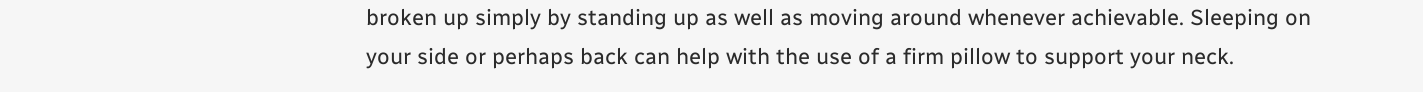broken up simply by standing up as well as moving around whenever achievable. Sleeping on your side or perhaps back can help with the use of a firm pillow to support your neck.